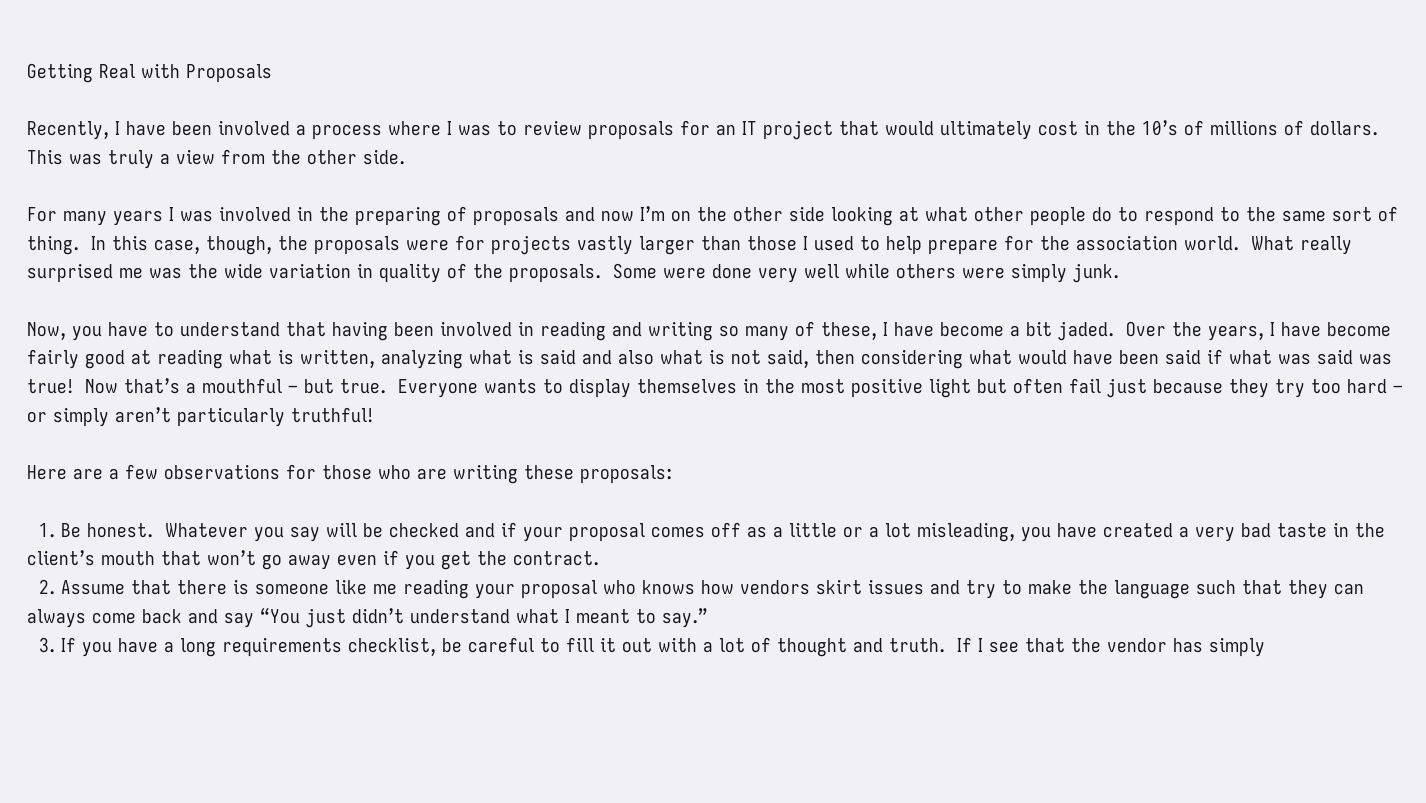Getting Real with Proposals

Recently, I have been involved a process where I was to review proposals for an IT project that would ultimately cost in the 10’s of millions of dollars.  This was truly a view from the other side.

For many years I was involved in the preparing of proposals and now I’m on the other side looking at what other people do to respond to the same sort of thing.  In this case, though, the proposals were for projects vastly larger than those I used to help prepare for the association world.  What really surprised me was the wide variation in quality of the proposals.  Some were done very well while others were simply junk.

Now, you have to understand that having been involved in reading and writing so many of these, I have become a bit jaded.  Over the years, I have become fairly good at reading what is written, analyzing what is said and also what is not said, then considering what would have been said if what was said was true!  Now that’s a mouthful – but true.  Everyone wants to display themselves in the most positive light but often fail just because they try too hard – or simply aren’t particularly truthful!

Here are a few observations for those who are writing these proposals:

  1. Be honest.  Whatever you say will be checked and if your proposal comes off as a little or a lot misleading, you have created a very bad taste in the client’s mouth that won’t go away even if you get the contract.
  2. Assume that there is someone like me reading your proposal who knows how vendors skirt issues and try to make the language such that they can always come back and say “You just didn’t understand what I meant to say.”
  3. If you have a long requirements checklist, be careful to fill it out with a lot of thought and truth.  If I see that the vendor has simply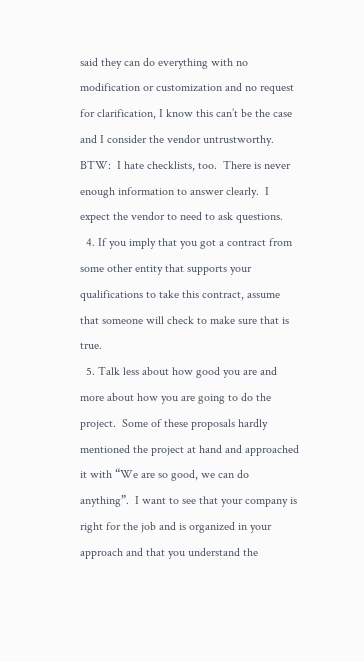said they can do everything with no modification or customization and no request for clarification, I know this can’t be the case and I consider the vendor untrustworthy.  BTW:  I hate checklists, too.  There is never enough information to answer clearly.  I expect the vendor to need to ask questions.
  4. If you imply that you got a contract from some other entity that supports your qualifications to take this contract, assume that someone will check to make sure that is true.
  5. Talk less about how good you are and more about how you are going to do the project.  Some of these proposals hardly mentioned the project at hand and approached it with “We are so good, we can do anything”.  I want to see that your company is right for the job and is organized in your approach and that you understand the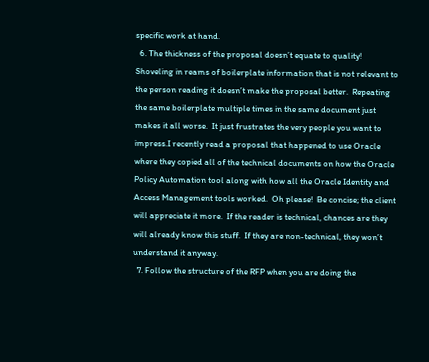specific work at hand.
  6. The thickness of the proposal doesn’t equate to quality!   Shoveling in reams of boilerplate information that is not relevant to the person reading it doesn’t make the proposal better.  Repeating the same boilerplate multiple times in the same document just makes it all worse.  It just frustrates the very people you want to impress.I recently read a proposal that happened to use Oracle where they copied all of the technical documents on how the Oracle Policy Automation tool along with how all the Oracle Identity and Access Management tools worked.  Oh please!  Be concise; the client will appreciate it more.  If the reader is technical, chances are they will already know this stuff.  If they are non-technical, they won’t understand it anyway.
  7. Follow the structure of the RFP when you are doing the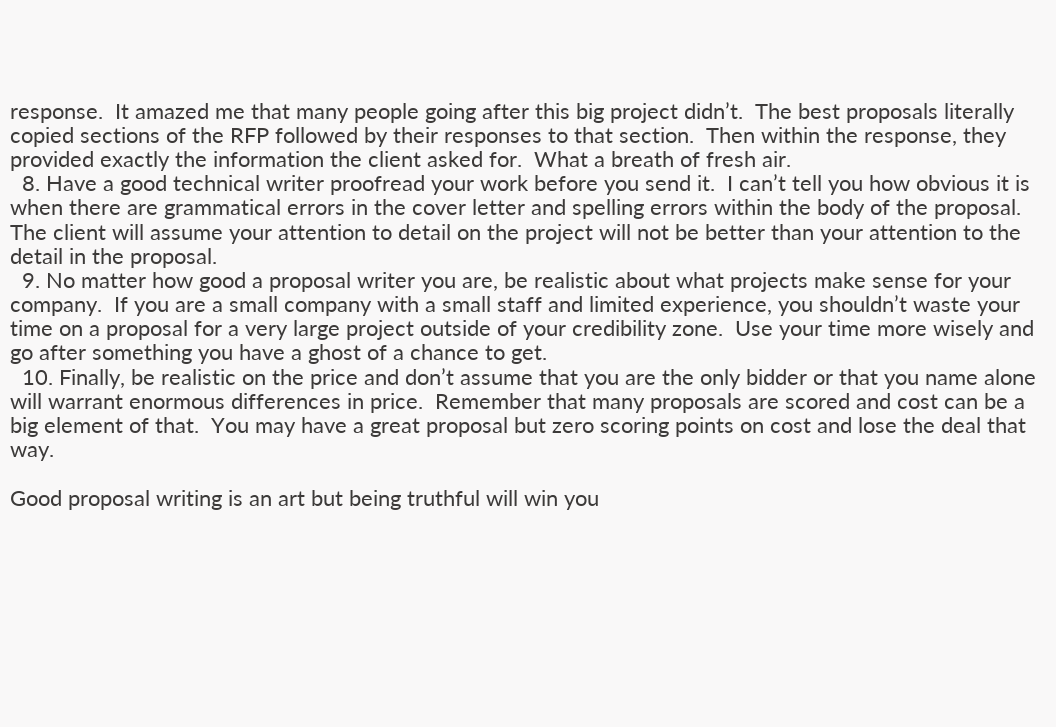response.  It amazed me that many people going after this big project didn’t.  The best proposals literally copied sections of the RFP followed by their responses to that section.  Then within the response, they provided exactly the information the client asked for.  What a breath of fresh air.
  8. Have a good technical writer proofread your work before you send it.  I can’t tell you how obvious it is when there are grammatical errors in the cover letter and spelling errors within the body of the proposal.  The client will assume your attention to detail on the project will not be better than your attention to the detail in the proposal.
  9. No matter how good a proposal writer you are, be realistic about what projects make sense for your company.  If you are a small company with a small staff and limited experience, you shouldn’t waste your time on a proposal for a very large project outside of your credibility zone.  Use your time more wisely and go after something you have a ghost of a chance to get.
  10. Finally, be realistic on the price and don’t assume that you are the only bidder or that you name alone will warrant enormous differences in price.  Remember that many proposals are scored and cost can be a big element of that.  You may have a great proposal but zero scoring points on cost and lose the deal that way.

Good proposal writing is an art but being truthful will win you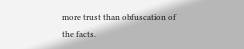more trust than obfuscation of the facts.